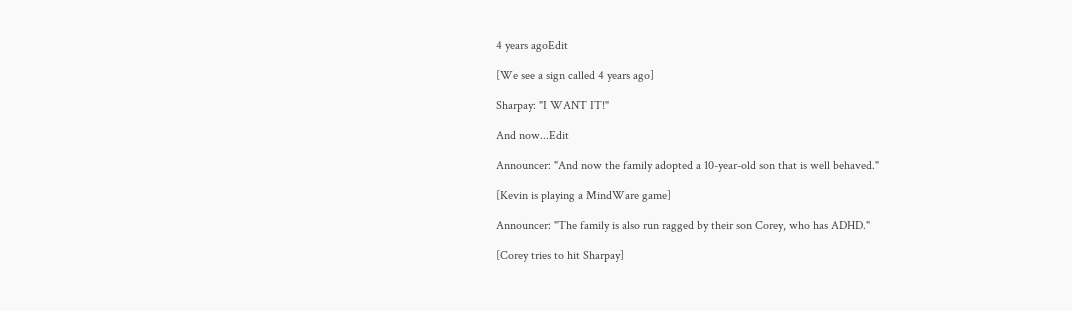4 years agoEdit

[We see a sign called 4 years ago]

Sharpay: "I WANT IT!"

And now...Edit

Announcer: "And now the family adopted a 10-year-old son that is well behaved."

[Kevin is playing a MindWare game]

Announcer: "The family is also run ragged by their son Corey, who has ADHD."

[Corey tries to hit Sharpay]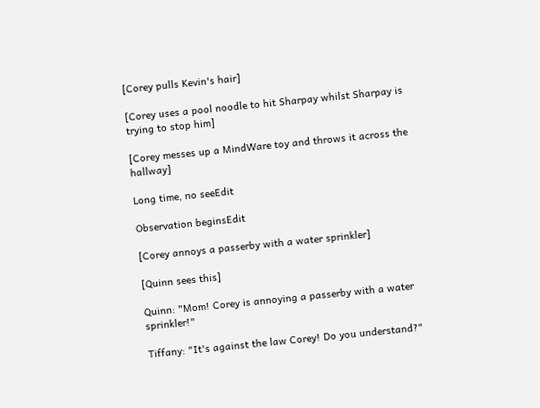[Corey pulls Kevin's hair]

[Corey uses a pool noodle to hit Sharpay whilst Sharpay is trying to stop him]

[Corey messes up a MindWare toy and throws it across the hallway]

Long time, no seeEdit

Observation beginsEdit

[Corey annoys a passerby with a water sprinkler]

[Quinn sees this]

Quinn: "Mom! Corey is annoying a passerby with a water sprinkler!"

Tiffany: "It's against the law Corey! Do you understand?"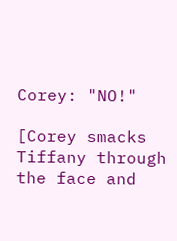Corey: "NO!"

[Corey smacks Tiffany through the face and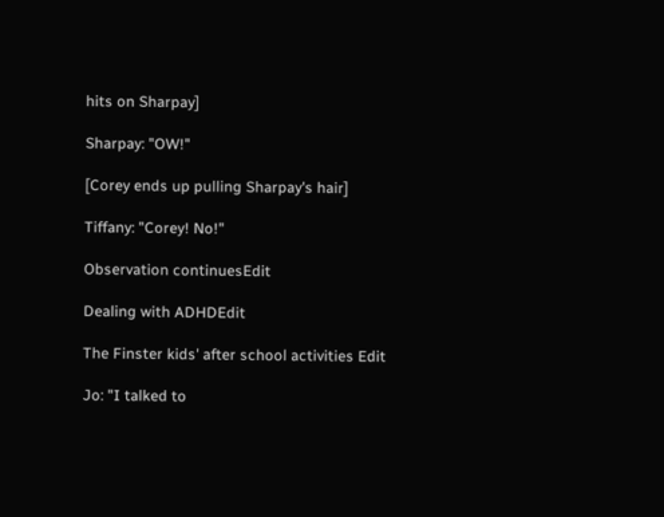hits on Sharpay]

Sharpay: "OW!"

[Corey ends up pulling Sharpay's hair]

Tiffany: "Corey! No!"

Observation continuesEdit

Dealing with ADHDEdit

The Finster kids' after school activities Edit

Jo: "I talked to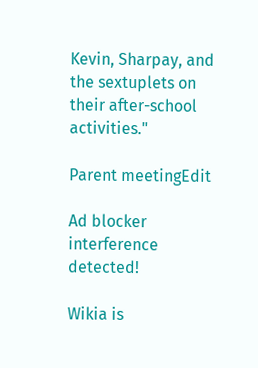Kevin, Sharpay, and the sextuplets on their after-school activities."

Parent meetingEdit

Ad blocker interference detected!

Wikia is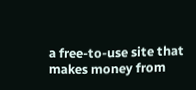a free-to-use site that makes money from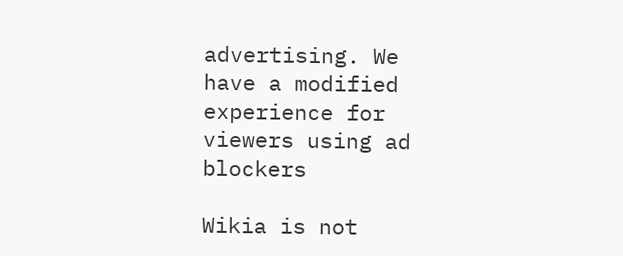advertising. We have a modified experience for viewers using ad blockers

Wikia is not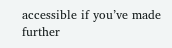accessible if you’ve made further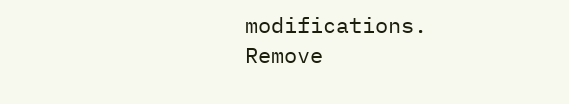modifications. Remove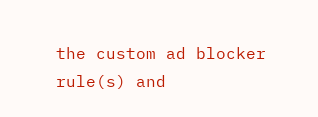the custom ad blocker rule(s) and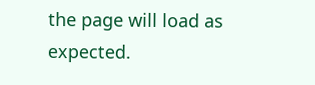the page will load as expected.